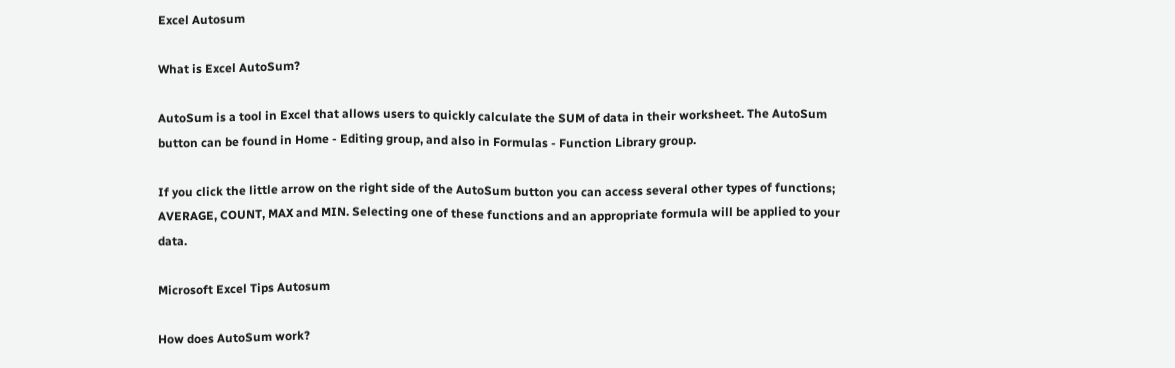Excel Autosum

What is Excel AutoSum?

AutoSum is a tool in Excel that allows users to quickly calculate the SUM of data in their worksheet. The AutoSum button can be found in Home - Editing group, and also in Formulas - Function Library group.

If you click the little arrow on the right side of the AutoSum button you can access several other types of functions; AVERAGE, COUNT, MAX and MIN. Selecting one of these functions and an appropriate formula will be applied to your data.

Microsoft Excel Tips Autosum

How does AutoSum work?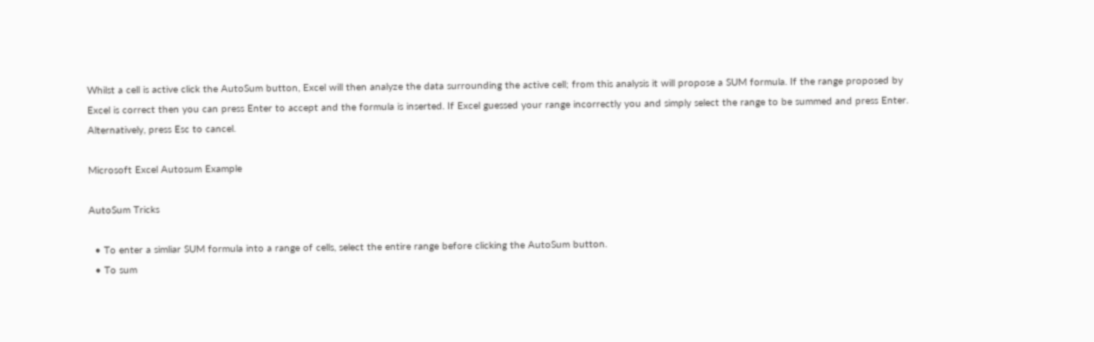Whilst a cell is active click the AutoSum button, Excel will then analyze the data surrounding the active cell; from this analysis it will propose a SUM formula. If the range proposed by Excel is correct then you can press Enter to accept and the formula is inserted. If Excel guessed your range incorrectly you and simply select the range to be summed and press Enter. Alternatively, press Esc to cancel.

Microsoft Excel Autosum Example

AutoSum Tricks

  • To enter a simliar SUM formula into a range of cells, select the entire range before clicking the AutoSum button.
  • To sum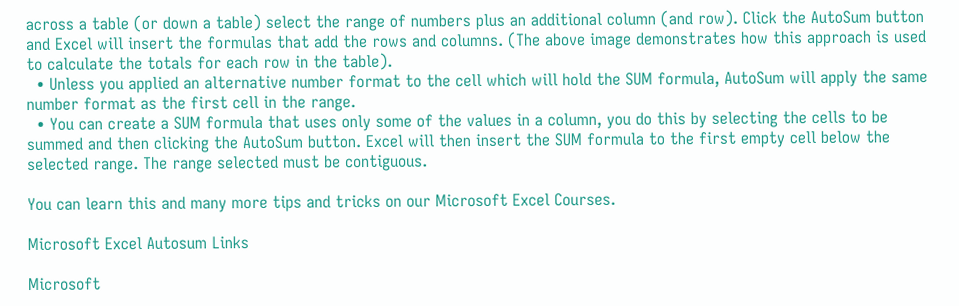across a table (or down a table) select the range of numbers plus an additional column (and row). Click the AutoSum button and Excel will insert the formulas that add the rows and columns. (The above image demonstrates how this approach is used to calculate the totals for each row in the table).
  • Unless you applied an alternative number format to the cell which will hold the SUM formula, AutoSum will apply the same number format as the first cell in the range.
  • You can create a SUM formula that uses only some of the values in a column, you do this by selecting the cells to be summed and then clicking the AutoSum button. Excel will then insert the SUM formula to the first empty cell below the selected range. The range selected must be contiguous.

You can learn this and many more tips and tricks on our Microsoft Excel Courses.

Microsoft Excel Autosum Links

Microsoft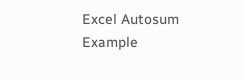Excel Autosum Example